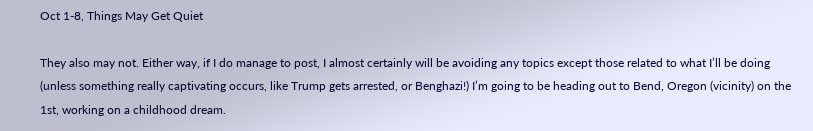Oct 1-8, Things May Get Quiet

They also may not. Either way, if I do manage to post, I almost certainly will be avoiding any topics except those related to what I’ll be doing (unless something really captivating occurs, like Trump gets arrested, or Benghazi!) I’m going to be heading out to Bend, Oregon (vicinity) on the 1st, working on a childhood dream.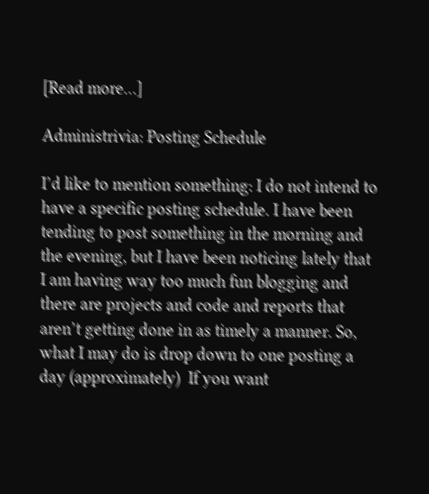[Read more…]

Administrivia: Posting Schedule

I’d like to mention something: I do not intend to have a specific posting schedule. I have been tending to post something in the morning and the evening, but I have been noticing lately that I am having way too much fun blogging and there are projects and code and reports that aren’t getting done in as timely a manner. So, what I may do is drop down to one posting a day (approximately)  If you want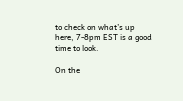to check on what’s up here, 7-8pm EST is a good time to look.

On the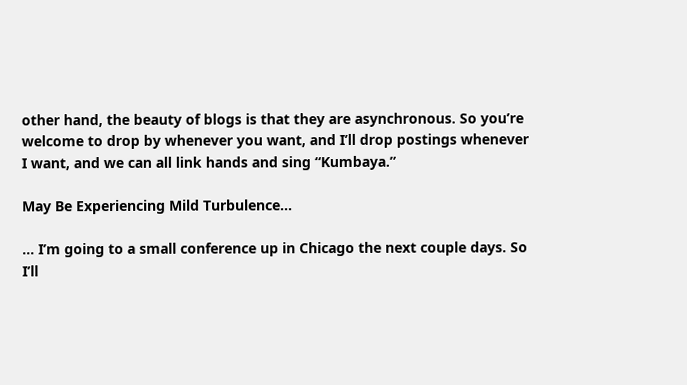other hand, the beauty of blogs is that they are asynchronous. So you’re welcome to drop by whenever you want, and I’ll drop postings whenever I want, and we can all link hands and sing “Kumbaya.”

May Be Experiencing Mild Turbulence…

… I’m going to a small conference up in Chicago the next couple days. So I’ll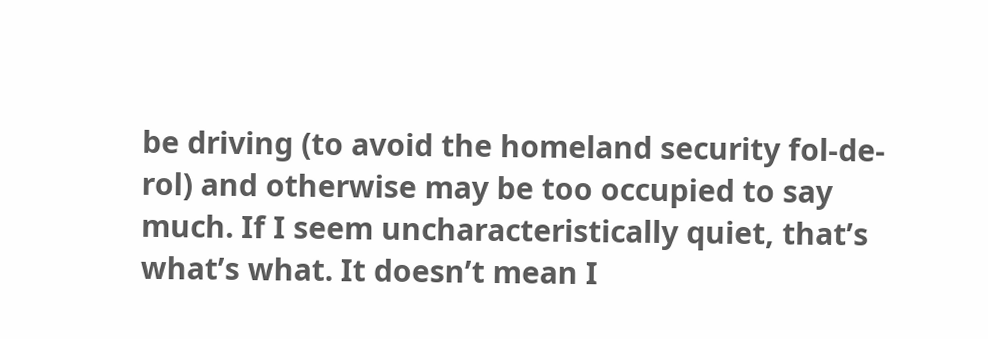be driving (to avoid the homeland security fol-de-rol) and otherwise may be too occupied to say much. If I seem uncharacteristically quiet, that’s what’s what. It doesn’t mean I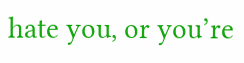hate you, or you’re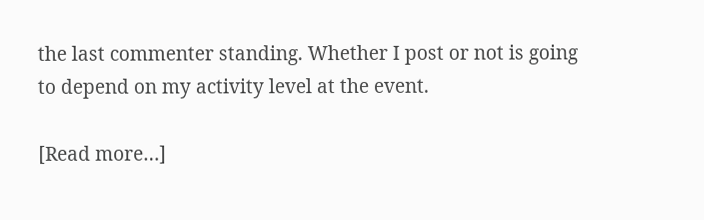the last commenter standing. Whether I post or not is going to depend on my activity level at the event.

[Read more…]